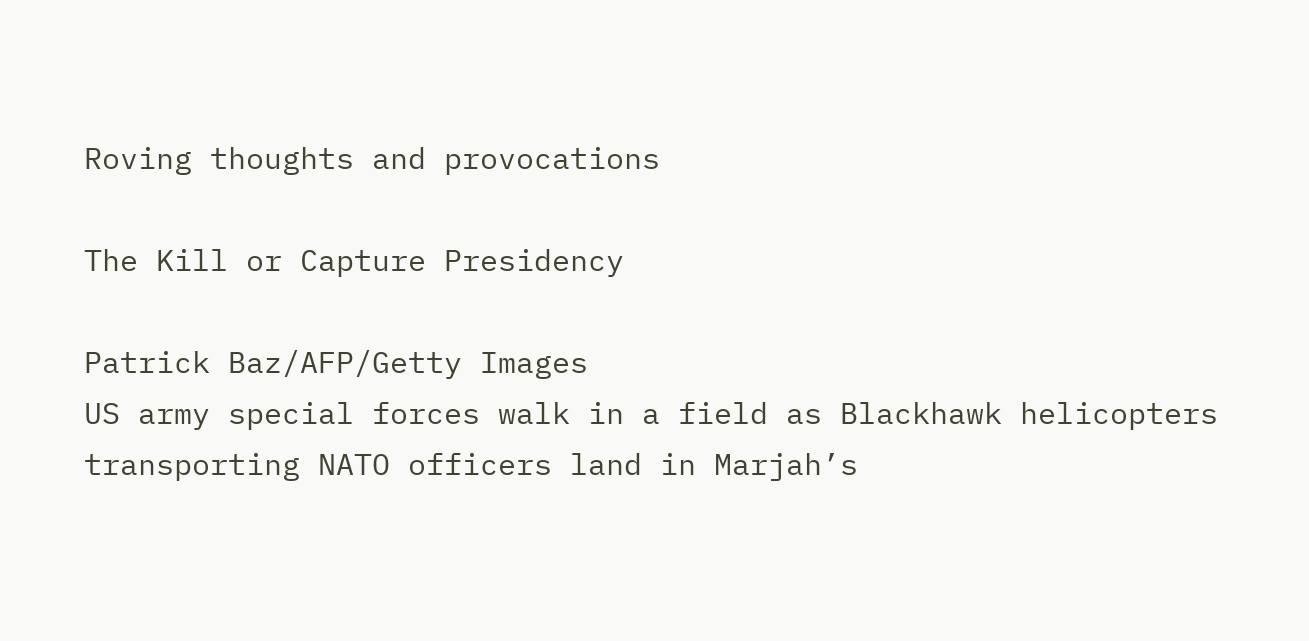Roving thoughts and provocations

The Kill or Capture Presidency

Patrick Baz/AFP/Getty Images
US army special forces walk in a field as Blackhawk helicopters transporting NATO officers land in Marjah’s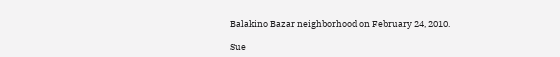Balakino Bazar neighborhood on February 24, 2010.

Sue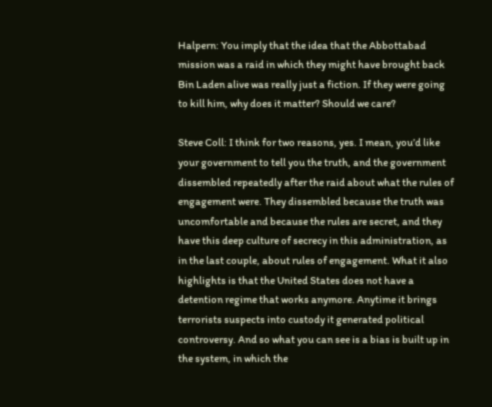Halpern: You imply that the idea that the Abbottabad mission was a raid in which they might have brought back Bin Laden alive was really just a fiction. If they were going to kill him, why does it matter? Should we care?

Steve Coll: I think for two reasons, yes. I mean, you’d like your government to tell you the truth, and the government dissembled repeatedly after the raid about what the rules of engagement were. They dissembled because the truth was uncomfortable and because the rules are secret, and they have this deep culture of secrecy in this administration, as in the last couple, about rules of engagement. What it also highlights is that the United States does not have a detention regime that works anymore. Anytime it brings terrorists suspects into custody it generated political controversy. And so what you can see is a bias is built up in the system, in which the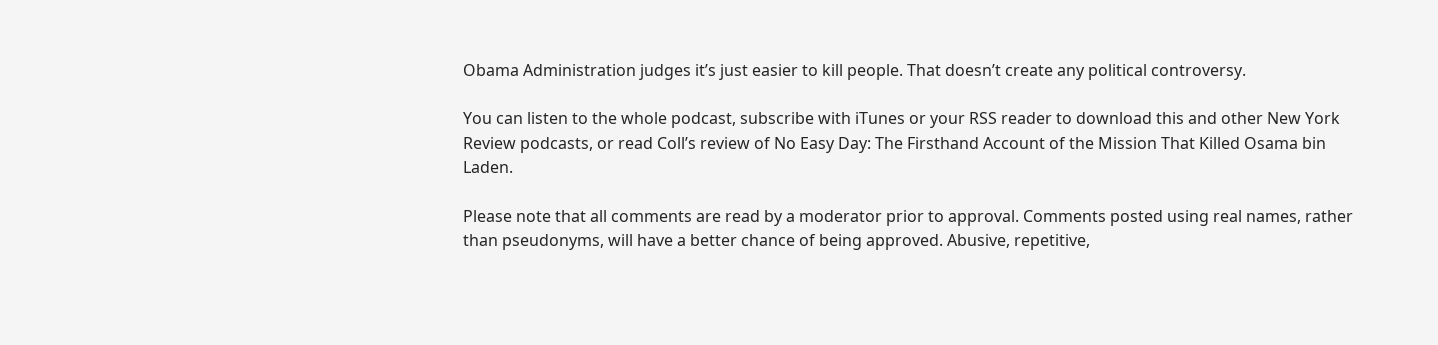Obama Administration judges it’s just easier to kill people. That doesn’t create any political controversy.

You can listen to the whole podcast, subscribe with iTunes or your RSS reader to download this and other New York Review podcasts, or read Coll’s review of No Easy Day: The Firsthand Account of the Mission That Killed Osama bin Laden.

Please note that all comments are read by a moderator prior to approval. Comments posted using real names, rather than pseudonyms, will have a better chance of being approved. Abusive, repetitive,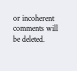or incoherent comments will be deleted.